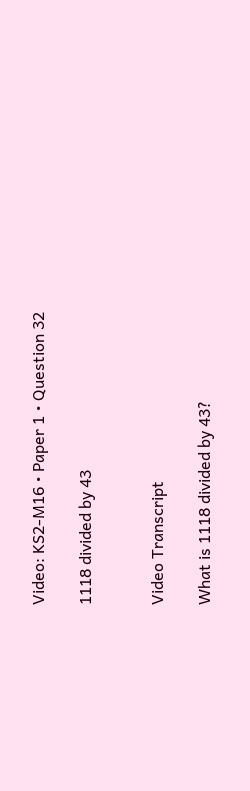Video: KS2-M16 • Paper 1 • Question 32

1118 divided by 43


Video Transcript

What is 1118 divided by 43?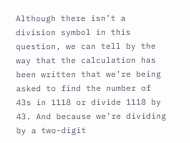Although there isn’t a division symbol in this question, we can tell by the way that the calculation has been written that we’re being asked to find the number of 43s in 1118 or divide 1118 by 43. And because we’re dividing by a two-digit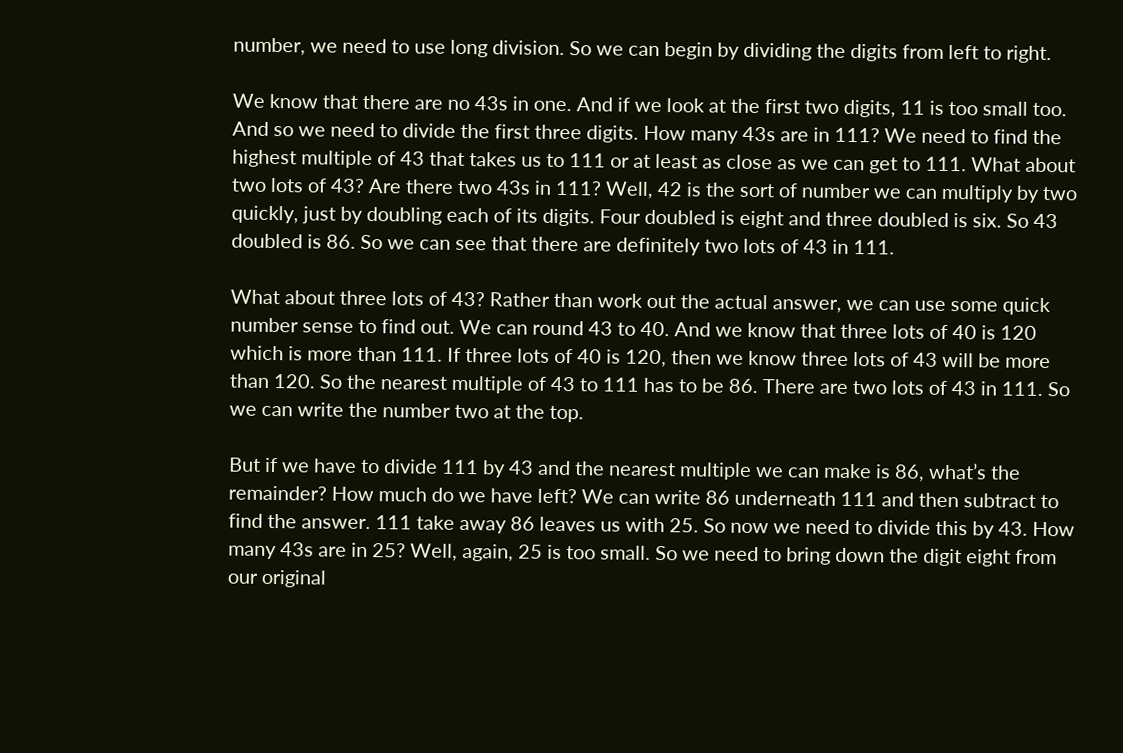number, we need to use long division. So we can begin by dividing the digits from left to right.

We know that there are no 43s in one. And if we look at the first two digits, 11 is too small too. And so we need to divide the first three digits. How many 43s are in 111? We need to find the highest multiple of 43 that takes us to 111 or at least as close as we can get to 111. What about two lots of 43? Are there two 43s in 111? Well, 42 is the sort of number we can multiply by two quickly, just by doubling each of its digits. Four doubled is eight and three doubled is six. So 43 doubled is 86. So we can see that there are definitely two lots of 43 in 111.

What about three lots of 43? Rather than work out the actual answer, we can use some quick number sense to find out. We can round 43 to 40. And we know that three lots of 40 is 120 which is more than 111. If three lots of 40 is 120, then we know three lots of 43 will be more than 120. So the nearest multiple of 43 to 111 has to be 86. There are two lots of 43 in 111. So we can write the number two at the top.

But if we have to divide 111 by 43 and the nearest multiple we can make is 86, what’s the remainder? How much do we have left? We can write 86 underneath 111 and then subtract to find the answer. 111 take away 86 leaves us with 25. So now we need to divide this by 43. How many 43s are in 25? Well, again, 25 is too small. So we need to bring down the digit eight from our original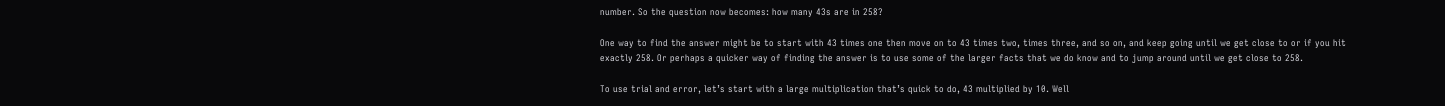number. So the question now becomes: how many 43s are in 258?

One way to find the answer might be to start with 43 times one then move on to 43 times two, times three, and so on, and keep going until we get close to or if you hit exactly 258. Or perhaps a quicker way of finding the answer is to use some of the larger facts that we do know and to jump around until we get close to 258.

To use trial and error, let’s start with a large multiplication that’s quick to do, 43 multiplied by 10. Well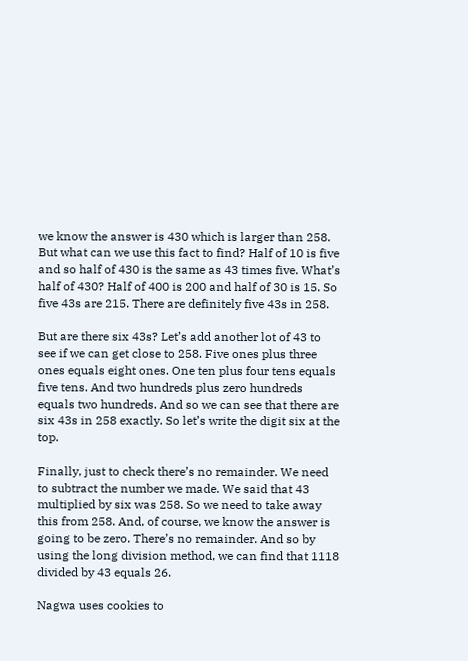we know the answer is 430 which is larger than 258. But what can we use this fact to find? Half of 10 is five and so half of 430 is the same as 43 times five. What’s half of 430? Half of 400 is 200 and half of 30 is 15. So five 43s are 215. There are definitely five 43s in 258.

But are there six 43s? Let’s add another lot of 43 to see if we can get close to 258. Five ones plus three ones equals eight ones. One ten plus four tens equals five tens. And two hundreds plus zero hundreds equals two hundreds. And so we can see that there are six 43s in 258 exactly. So let’s write the digit six at the top.

Finally, just to check there’s no remainder. We need to subtract the number we made. We said that 43 multiplied by six was 258. So we need to take away this from 258. And, of course, we know the answer is going to be zero. There’s no remainder. And so by using the long division method, we can find that 1118 divided by 43 equals 26.

Nagwa uses cookies to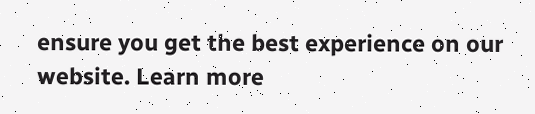ensure you get the best experience on our website. Learn more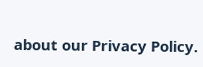about our Privacy Policy.